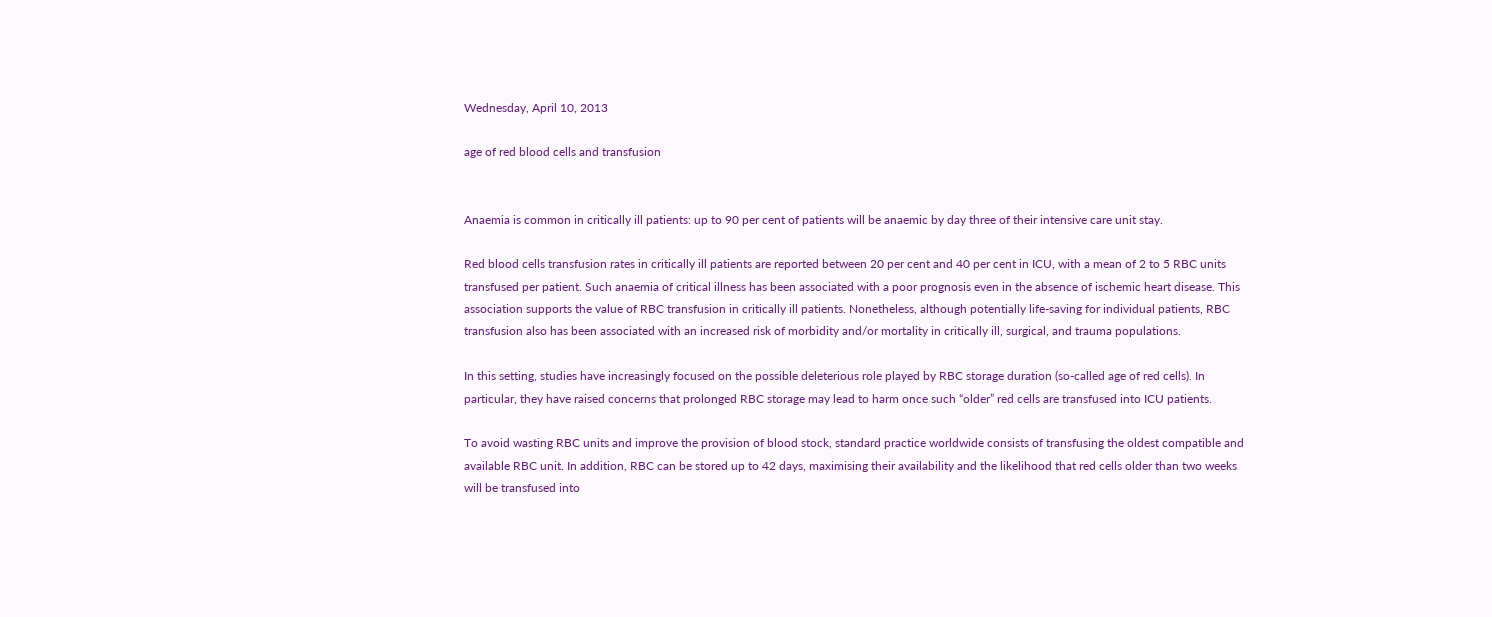Wednesday, April 10, 2013

age of red blood cells and transfusion


Anaemia is common in critically ill patients: up to 90 per cent of patients will be anaemic by day three of their intensive care unit stay.

Red blood cells transfusion rates in critically ill patients are reported between 20 per cent and 40 per cent in ICU, with a mean of 2 to 5 RBC units transfused per patient. Such anaemia of critical illness has been associated with a poor prognosis even in the absence of ischemic heart disease. This association supports the value of RBC transfusion in critically ill patients. Nonetheless, although potentially life-saving for individual patients, RBC transfusion also has been associated with an increased risk of morbidity and/or mortality in critically ill, surgical, and trauma populations.

In this setting, studies have increasingly focused on the possible deleterious role played by RBC storage duration (so-called age of red cells). In particular, they have raised concerns that prolonged RBC storage may lead to harm once such “older” red cells are transfused into ICU patients.

To avoid wasting RBC units and improve the provision of blood stock, standard practice worldwide consists of transfusing the oldest compatible and available RBC unit. In addition, RBC can be stored up to 42 days, maximising their availability and the likelihood that red cells older than two weeks will be transfused into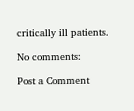critically ill patients.

No comments:

Post a Comment